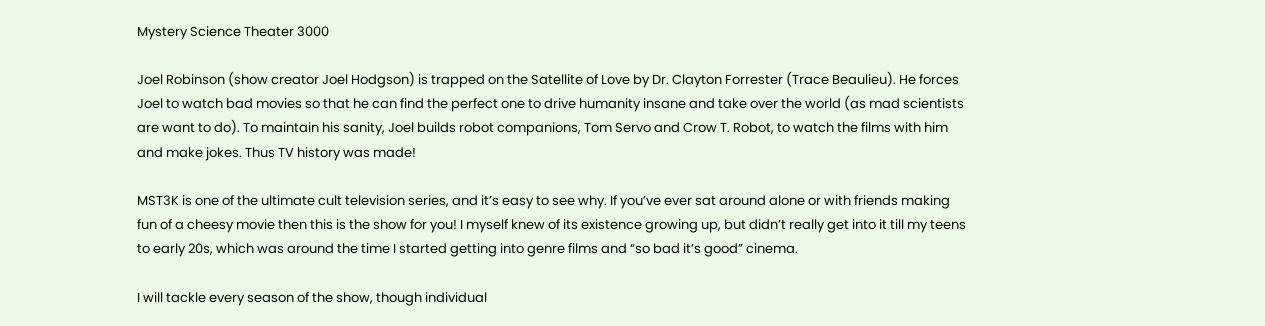Mystery Science Theater 3000

Joel Robinson (show creator Joel Hodgson) is trapped on the Satellite of Love by Dr. Clayton Forrester (Trace Beaulieu). He forces Joel to watch bad movies so that he can find the perfect one to drive humanity insane and take over the world (as mad scientists are want to do). To maintain his sanity, Joel builds robot companions, Tom Servo and Crow T. Robot, to watch the films with him and make jokes. Thus TV history was made!

MST3K is one of the ultimate cult television series, and it’s easy to see why. If you’ve ever sat around alone or with friends making fun of a cheesy movie then this is the show for you! I myself knew of its existence growing up, but didn’t really get into it till my teens to early 20s, which was around the time I started getting into genre films and “so bad it’s good” cinema.

I will tackle every season of the show, though individual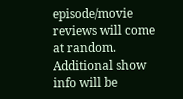episode/movie reviews will come at random. Additional show info will be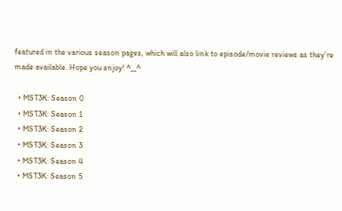featured in the various season pages, which will also link to episode/movie reviews as they’re made available. Hope you enjoy! ^__^

  • MST3K: Season 0
  • MST3K: Season 1
  • MST3K: Season 2
  • MST3K: Season 3
  • MST3K: Season 4
  • MST3K: Season 5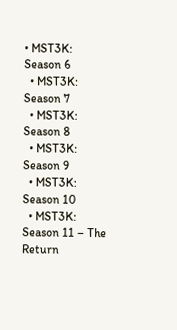• MST3K: Season 6
  • MST3K: Season 7
  • MST3K: Season 8
  • MST3K: Season 9
  • MST3K: Season 10
  • MST3K: Season 11 – The Return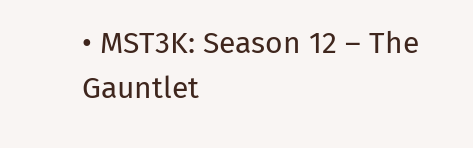• MST3K: Season 12 – The Gauntlet